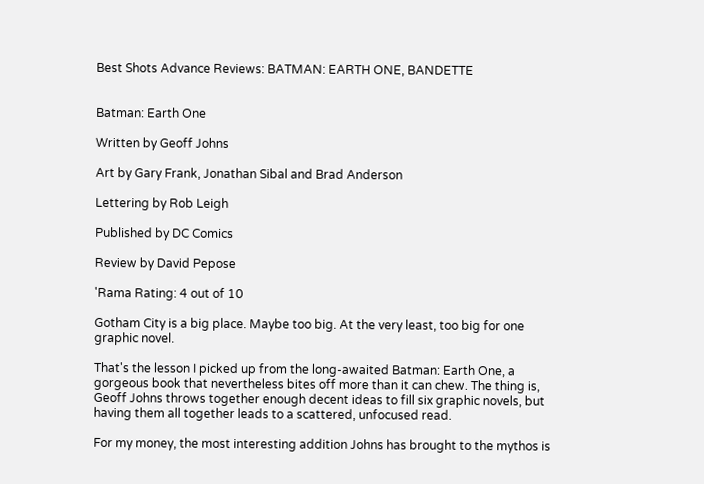Best Shots Advance Reviews: BATMAN: EARTH ONE, BANDETTE


Batman: Earth One

Written by Geoff Johns

Art by Gary Frank, Jonathan Sibal and Brad Anderson

Lettering by Rob Leigh

Published by DC Comics

Review by David Pepose

'Rama Rating: 4 out of 10

Gotham City is a big place. Maybe too big. At the very least, too big for one graphic novel.

That's the lesson I picked up from the long-awaited Batman: Earth One, a gorgeous book that nevertheless bites off more than it can chew. The thing is, Geoff Johns throws together enough decent ideas to fill six graphic novels, but having them all together leads to a scattered, unfocused read.

For my money, the most interesting addition Johns has brought to the mythos is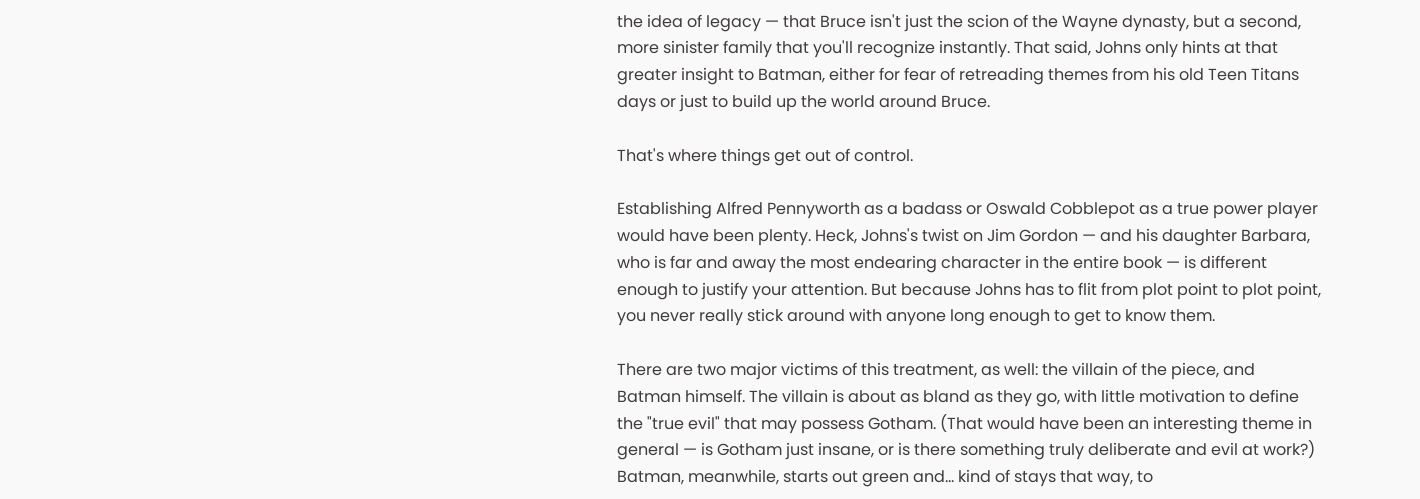the idea of legacy — that Bruce isn't just the scion of the Wayne dynasty, but a second, more sinister family that you'll recognize instantly. That said, Johns only hints at that greater insight to Batman, either for fear of retreading themes from his old Teen Titans days or just to build up the world around Bruce.

That's where things get out of control.

Establishing Alfred Pennyworth as a badass or Oswald Cobblepot as a true power player would have been plenty. Heck, Johns's twist on Jim Gordon — and his daughter Barbara, who is far and away the most endearing character in the entire book — is different enough to justify your attention. But because Johns has to flit from plot point to plot point, you never really stick around with anyone long enough to get to know them.

There are two major victims of this treatment, as well: the villain of the piece, and Batman himself. The villain is about as bland as they go, with little motivation to define the "true evil" that may possess Gotham. (That would have been an interesting theme in general — is Gotham just insane, or is there something truly deliberate and evil at work?) Batman, meanwhile, starts out green and... kind of stays that way, to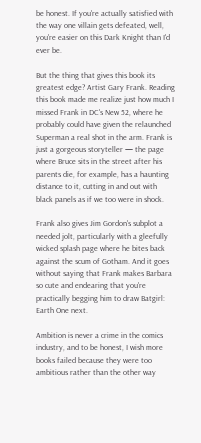be honest. If you're actually satisfied with the way one villain gets defeated, well, you're easier on this Dark Knight than I'd ever be.

But the thing that gives this book its greatest edge? Artist Gary Frank. Reading this book made me realize just how much I missed Frank in DC's New 52, where he probably could have given the relaunched Superman a real shot in the arm. Frank is just a gorgeous storyteller — the page where Bruce sits in the street after his parents die, for example, has a haunting distance to it, cutting in and out with black panels as if we too were in shock.

Frank also gives Jim Gordon's subplot a needed jolt, particularly with a gleefully wicked splash page where he bites back against the scum of Gotham. And it goes without saying that Frank makes Barbara so cute and endearing that you're practically begging him to draw Batgirl: Earth One next.

Ambition is never a crime in the comics industry, and to be honest, I wish more books failed because they were too ambitious rather than the other way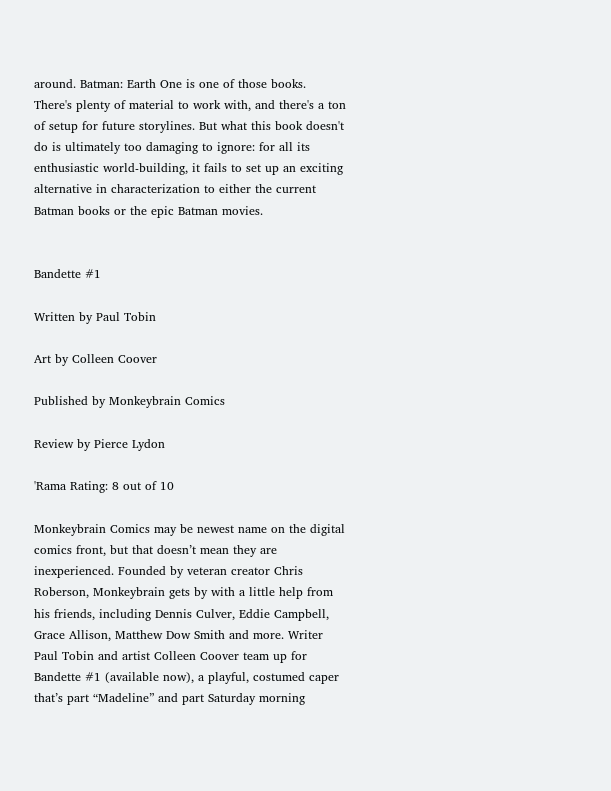around. Batman: Earth One is one of those books. There's plenty of material to work with, and there's a ton of setup for future storylines. But what this book doesn't do is ultimately too damaging to ignore: for all its enthusiastic world-building, it fails to set up an exciting alternative in characterization to either the current Batman books or the epic Batman movies.


Bandette #1

Written by Paul Tobin

Art by Colleen Coover

Published by Monkeybrain Comics

Review by Pierce Lydon

'Rama Rating: 8 out of 10

Monkeybrain Comics may be newest name on the digital comics front, but that doesn’t mean they are inexperienced. Founded by veteran creator Chris Roberson, Monkeybrain gets by with a little help from his friends, including Dennis Culver, Eddie Campbell, Grace Allison, Matthew Dow Smith and more. Writer Paul Tobin and artist Colleen Coover team up for Bandette #1 (available now), a playful, costumed caper that’s part “Madeline” and part Saturday morning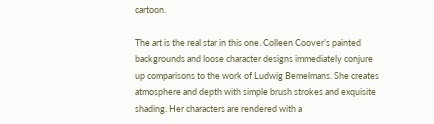cartoon.

The art is the real star in this one. Colleen Coover’s painted backgrounds and loose character designs immediately conjure up comparisons to the work of Ludwig Bemelmans. She creates atmosphere and depth with simple brush strokes and exquisite shading. Her characters are rendered with a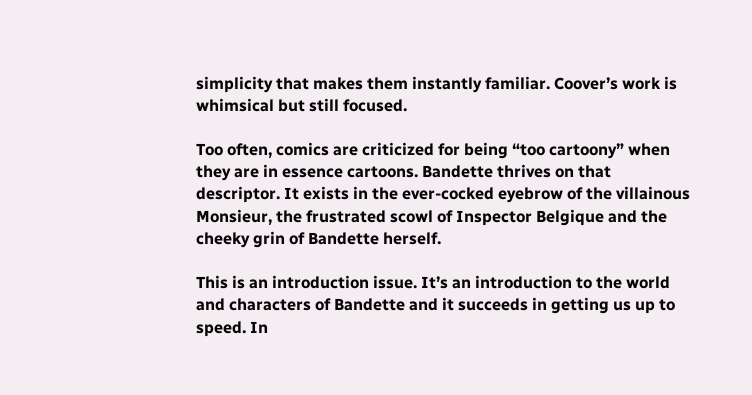simplicity that makes them instantly familiar. Coover’s work is whimsical but still focused.

Too often, comics are criticized for being “too cartoony” when they are in essence cartoons. Bandette thrives on that descriptor. It exists in the ever-cocked eyebrow of the villainous Monsieur, the frustrated scowl of Inspector Belgique and the cheeky grin of Bandette herself.

This is an introduction issue. It’s an introduction to the world and characters of Bandette and it succeeds in getting us up to speed. In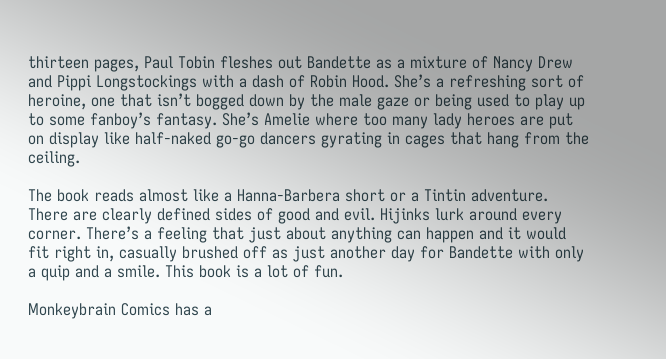thirteen pages, Paul Tobin fleshes out Bandette as a mixture of Nancy Drew and Pippi Longstockings with a dash of Robin Hood. She’s a refreshing sort of heroine, one that isn’t bogged down by the male gaze or being used to play up to some fanboy’s fantasy. She’s Amelie where too many lady heroes are put on display like half-naked go-go dancers gyrating in cages that hang from the ceiling.

The book reads almost like a Hanna-Barbera short or a Tintin adventure. There are clearly defined sides of good and evil. Hijinks lurk around every corner. There’s a feeling that just about anything can happen and it would fit right in, casually brushed off as just another day for Bandette with only a quip and a smile. This book is a lot of fun.

Monkeybrain Comics has a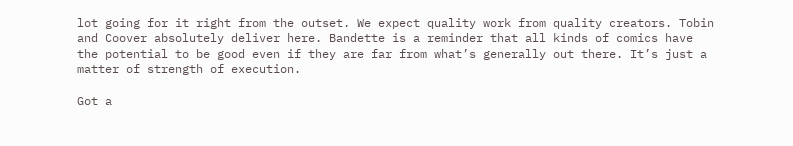lot going for it right from the outset. We expect quality work from quality creators. Tobin and Coover absolutely deliver here. Bandette is a reminder that all kinds of comics have the potential to be good even if they are far from what’s generally out there. It’s just a matter of strength of execution.

Got a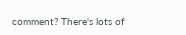comment? There's lots of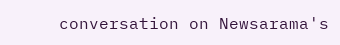conversation on Newsarama's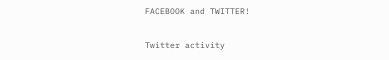FACEBOOK and TWITTER!

Twitter activity